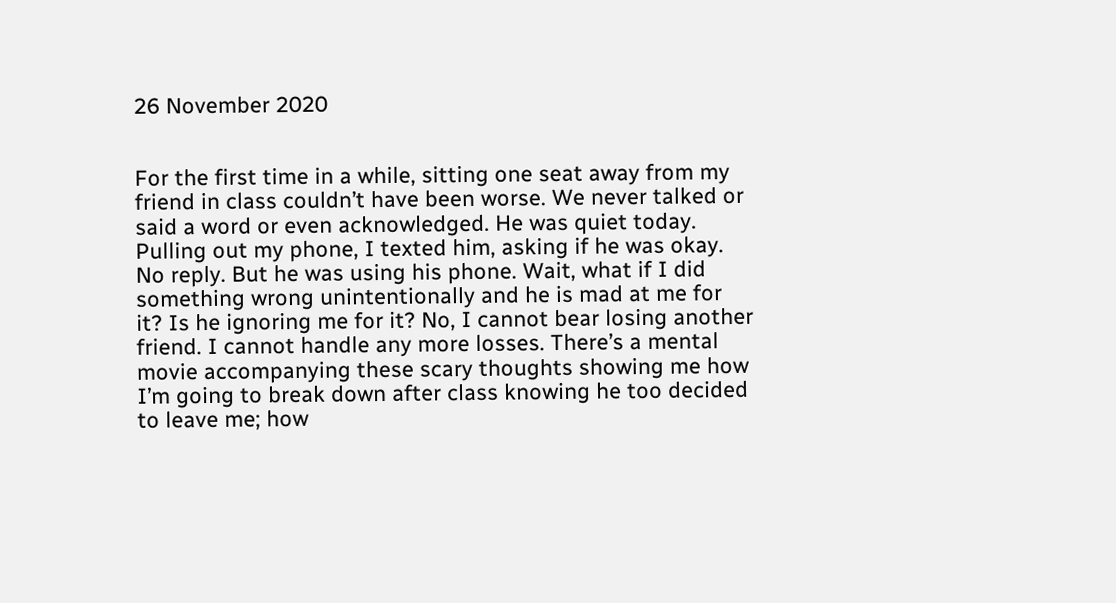26 November 2020


For the first time in a while, sitting one seat away from my friend in class couldn’t have been worse. We never talked or said a word or even acknowledged. He was quiet today. Pulling out my phone, I texted him, asking if he was okay. No reply. But he was using his phone. Wait, what if I did something wrong unintentionally and he is mad at me for it? Is he ignoring me for it? No, I cannot bear losing another friend. I cannot handle any more losses. There’s a mental movie accompanying these scary thoughts showing me how I’m going to break down after class knowing he too decided to leave me; how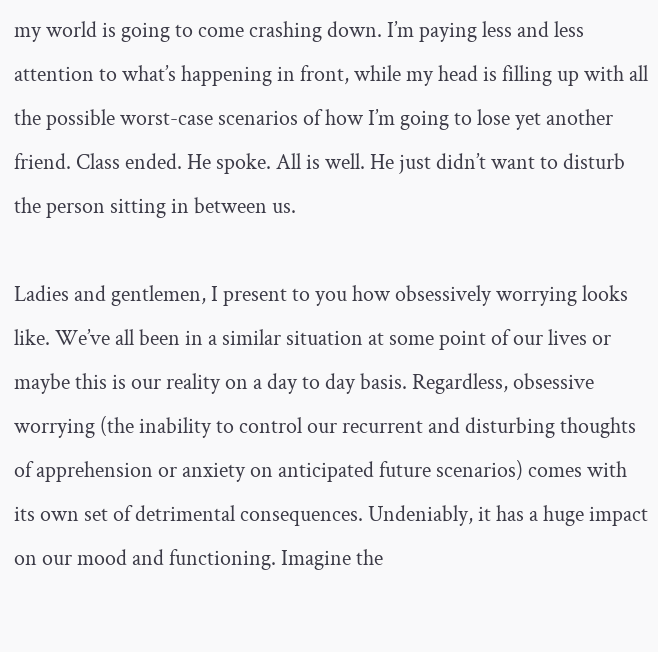my world is going to come crashing down. I’m paying less and less attention to what’s happening in front, while my head is filling up with all the possible worst-case scenarios of how I’m going to lose yet another friend. Class ended. He spoke. All is well. He just didn’t want to disturb the person sitting in between us.

Ladies and gentlemen, I present to you how obsessively worrying looks like. We’ve all been in a similar situation at some point of our lives or maybe this is our reality on a day to day basis. Regardless, obsessive worrying (the inability to control our recurrent and disturbing thoughts of apprehension or anxiety on anticipated future scenarios) comes with its own set of detrimental consequences. Undeniably, it has a huge impact on our mood and functioning. Imagine the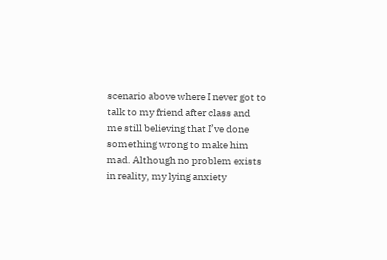scenario above where I never got to talk to my friend after class and me still believing that I’ve done something wrong to make him mad. Although no problem exists in reality, my lying anxiety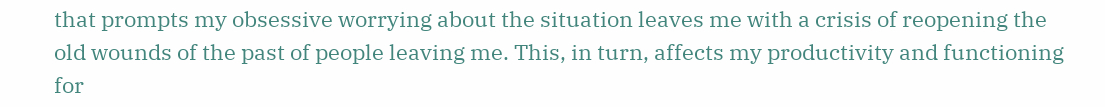that prompts my obsessive worrying about the situation leaves me with a crisis of reopening the old wounds of the past of people leaving me. This, in turn, affects my productivity and functioning for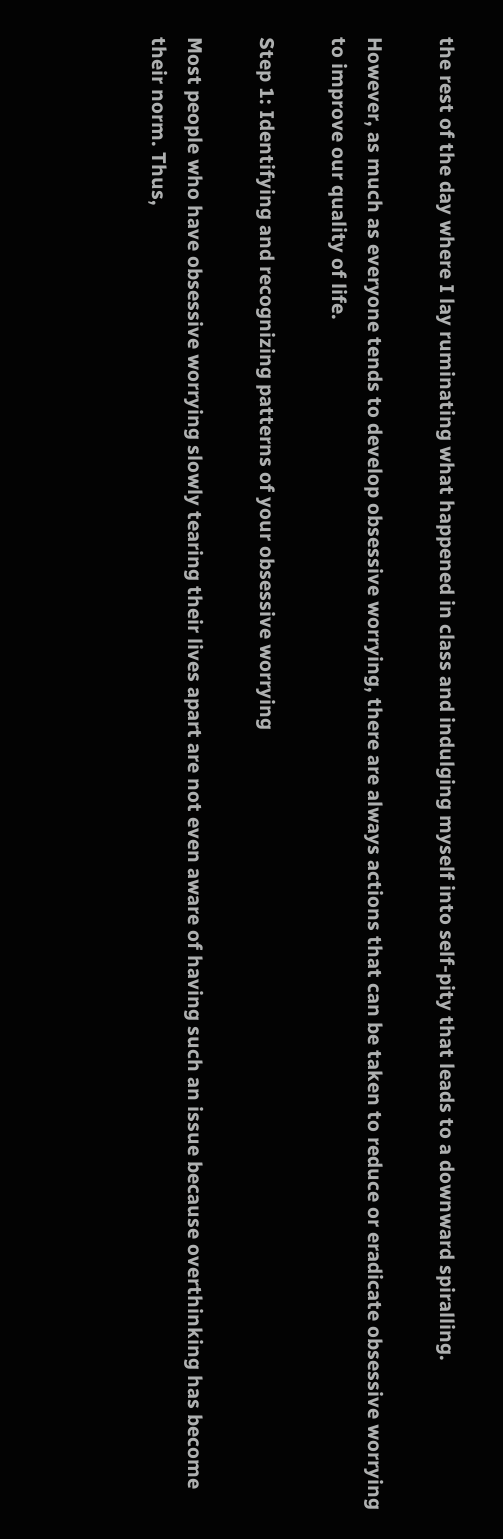the rest of the day where I lay ruminating what happened in class and indulging myself into self-pity that leads to a downward spiralling.

However, as much as everyone tends to develop obsessive worrying, there are always actions that can be taken to reduce or eradicate obsessive worrying to improve our quality of life.

Step 1: Identifying and recognizing patterns of your obsessive worrying

Most people who have obsessive worrying slowly tearing their lives apart are not even aware of having such an issue because overthinking has become their norm. Thus,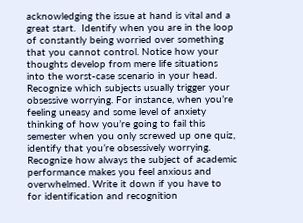acknowledging the issue at hand is vital and a great start.  Identify when you are in the loop of constantly being worried over something that you cannot control. Notice how your thoughts develop from mere life situations into the worst-case scenario in your head. Recognize which subjects usually trigger your obsessive worrying. For instance, when you’re feeling uneasy and some level of anxiety thinking of how you’re going to fail this semester when you only screwed up one quiz, identify that you’re obsessively worrying. Recognize how always the subject of academic performance makes you feel anxious and overwhelmed. Write it down if you have to for identification and recognition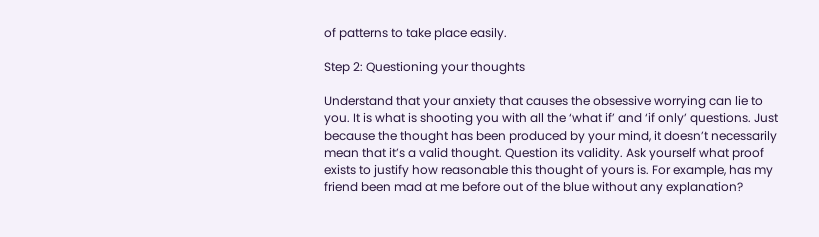of patterns to take place easily.

Step 2: Questioning your thoughts

Understand that your anxiety that causes the obsessive worrying can lie to you. It is what is shooting you with all the ‘what if’ and ‘if only’ questions. Just because the thought has been produced by your mind, it doesn’t necessarily mean that it’s a valid thought. Question its validity. Ask yourself what proof exists to justify how reasonable this thought of yours is. For example, has my friend been mad at me before out of the blue without any explanation?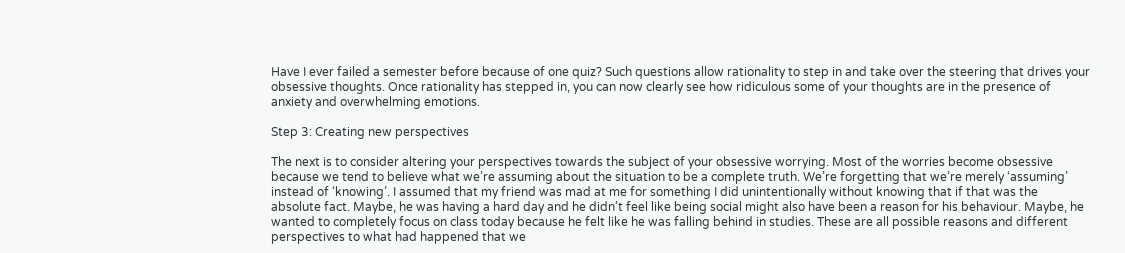Have I ever failed a semester before because of one quiz? Such questions allow rationality to step in and take over the steering that drives your obsessive thoughts. Once rationality has stepped in, you can now clearly see how ridiculous some of your thoughts are in the presence of anxiety and overwhelming emotions.

Step 3: Creating new perspectives

The next is to consider altering your perspectives towards the subject of your obsessive worrying. Most of the worries become obsessive because we tend to believe what we’re assuming about the situation to be a complete truth. We’re forgetting that we’re merely ‘assuming’ instead of ‘knowing’. I assumed that my friend was mad at me for something I did unintentionally without knowing that if that was the absolute fact. Maybe, he was having a hard day and he didn’t feel like being social might also have been a reason for his behaviour. Maybe, he wanted to completely focus on class today because he felt like he was falling behind in studies. These are all possible reasons and different perspectives to what had happened that we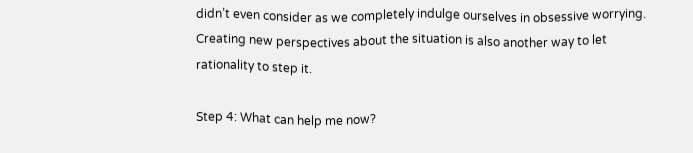didn’t even consider as we completely indulge ourselves in obsessive worrying. Creating new perspectives about the situation is also another way to let rationality to step it.

Step 4: What can help me now?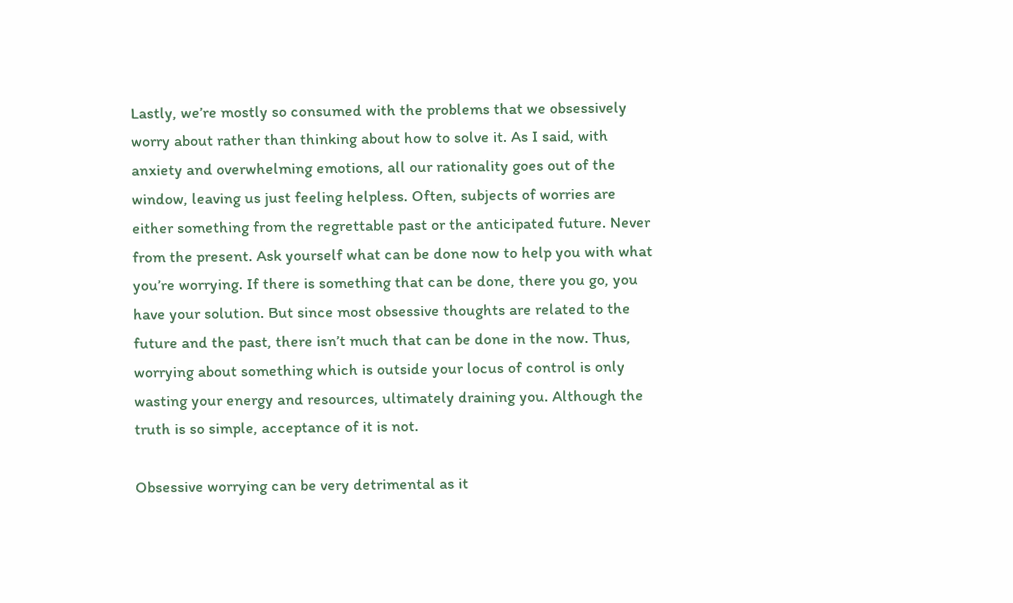Lastly, we’re mostly so consumed with the problems that we obsessively worry about rather than thinking about how to solve it. As I said, with anxiety and overwhelming emotions, all our rationality goes out of the window, leaving us just feeling helpless. Often, subjects of worries are either something from the regrettable past or the anticipated future. Never from the present. Ask yourself what can be done now to help you with what you’re worrying. If there is something that can be done, there you go, you have your solution. But since most obsessive thoughts are related to the future and the past, there isn’t much that can be done in the now. Thus, worrying about something which is outside your locus of control is only wasting your energy and resources, ultimately draining you. Although the truth is so simple, acceptance of it is not.

Obsessive worrying can be very detrimental as it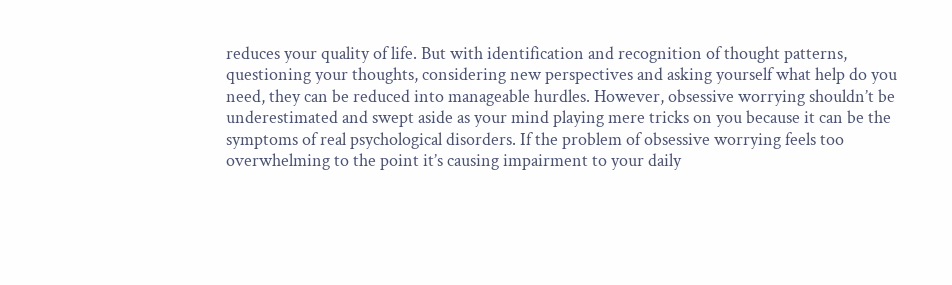reduces your quality of life. But with identification and recognition of thought patterns, questioning your thoughts, considering new perspectives and asking yourself what help do you need, they can be reduced into manageable hurdles. However, obsessive worrying shouldn’t be underestimated and swept aside as your mind playing mere tricks on you because it can be the symptoms of real psychological disorders. If the problem of obsessive worrying feels too overwhelming to the point it’s causing impairment to your daily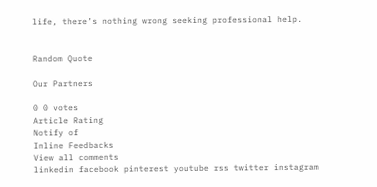life, there’s nothing wrong seeking professional help.


Random Quote

Our Partners

0 0 votes
Article Rating
Notify of
Inline Feedbacks
View all comments
linkedin facebook pinterest youtube rss twitter instagram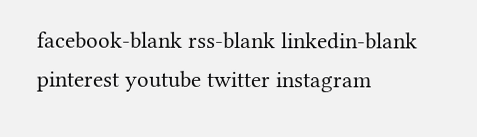facebook-blank rss-blank linkedin-blank pinterest youtube twitter instagram